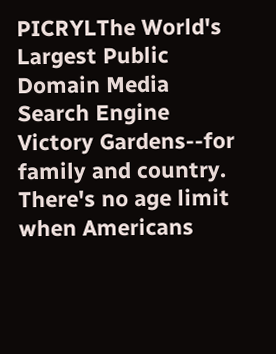PICRYLThe World's Largest Public Domain Media Search Engine
Victory Gardens--for family and country. There's no age limit when Americans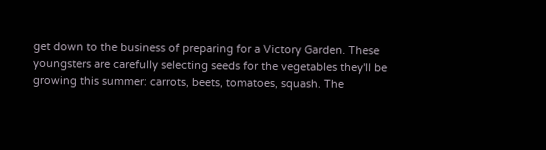get down to the business of preparing for a Victory Garden. These youngsters are carefully selecting seeds for the vegetables they'll be growing this summer: carrots, beets, tomatoes, squash. The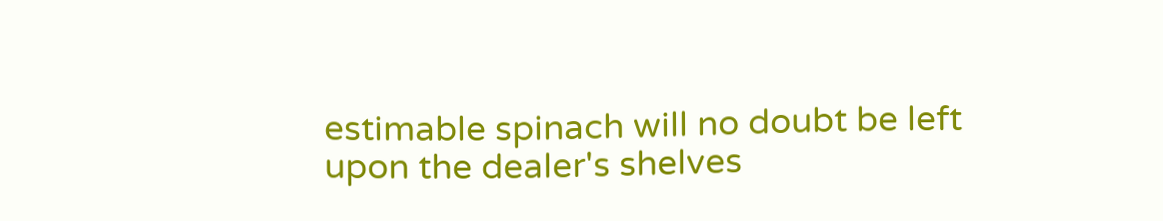estimable spinach will no doubt be left upon the dealer's shelves